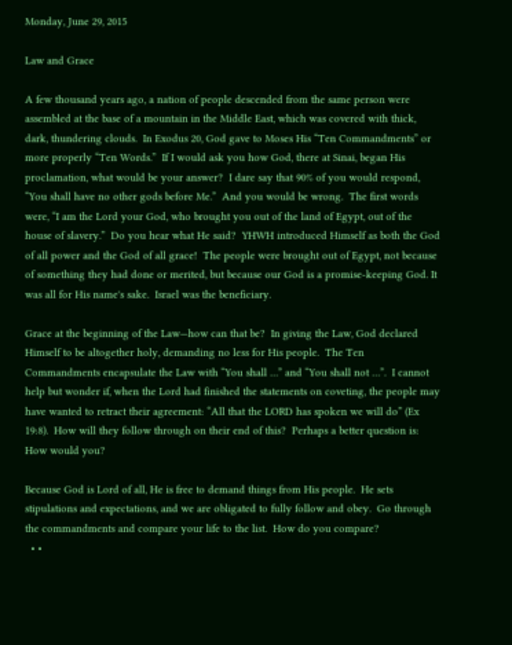Monday, June 29, 2015

Law and Grace

A few thousand years ago, a nation of people descended from the same person were assembled at the base of a mountain in the Middle East, which was covered with thick, dark, thundering clouds.  In Exodus 20, God gave to Moses His “Ten Commandments” or more properly “Ten Words.”  If I would ask you how God, there at Sinai, began His proclamation, what would be your answer?  I dare say that 90% of you would respond, “You shall have no other gods before Me.”  And you would be wrong.  The first words were, “I am the Lord your God, who brought you out of the land of Egypt, out of the house of slavery.”  Do you hear what He said?  YHWH introduced Himself as both the God of all power and the God of all grace!  The people were brought out of Egypt, not because of something they had done or merited, but because our God is a promise-keeping God. It was all for His name's sake.  Israel was the beneficiary.

Grace at the beginning of the Law—how can that be?  In giving the Law, God declared Himself to be altogether holy, demanding no less for His people.  The Ten Commandments encapsulate the Law with “You shall …” and “You shall not …”.  I cannot help but wonder if, when the Lord had finished the statements on coveting, the people may have wanted to retract their agreement: “All that the LORD has spoken we will do” (Ex 19:8).  How will they follow through on their end of this?  Perhaps a better question is: How would you?

Because God is Lord of all, He is free to demand things from His people.  He sets stipulations and expectations, and we are obligated to fully follow and obey.  Go through the commandments and compare your life to the list.  How do you compare?
  • •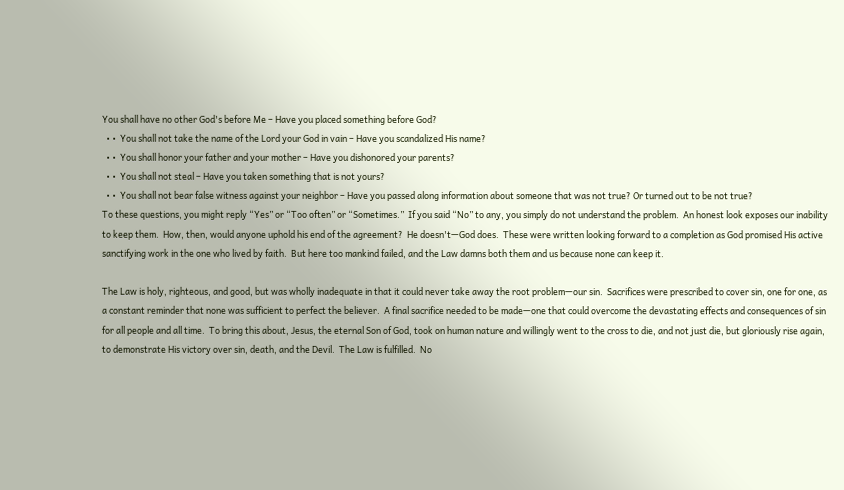You shall have no other God's before Me – Have you placed something before God?
  • •  You shall not take the name of the Lord your God in vain – Have you scandalized His name?
  • •  You shall honor your father and your mother – Have you dishonored your parents?
  • •  You shall not steal – Have you taken something that is not yours?
  • •  You shall not bear false witness against your neighbor – Have you passed along information about someone that was not true? Or turned out to be not true?
To these questions, you might reply “Yes” or “Too often” or “Sometimes.”  If you said “No” to any, you simply do not understand the problem.  An honest look exposes our inability to keep them.  How, then, would anyone uphold his end of the agreement?  He doesn't—God does.  These were written looking forward to a completion as God promised His active sanctifying work in the one who lived by faith.  But here too mankind failed, and the Law damns both them and us because none can keep it.

The Law is holy, righteous, and good, but was wholly inadequate in that it could never take away the root problem—our sin.  Sacrifices were prescribed to cover sin, one for one, as a constant reminder that none was sufficient to perfect the believer.  A final sacrifice needed to be made—one that could overcome the devastating effects and consequences of sin for all people and all time.  To bring this about, Jesus, the eternal Son of God, took on human nature and willingly went to the cross to die, and not just die, but gloriously rise again, to demonstrate His victory over sin, death, and the Devil.  The Law is fulfilled.  No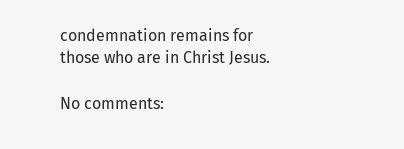condemnation remains for those who are in Christ Jesus.

No comments: